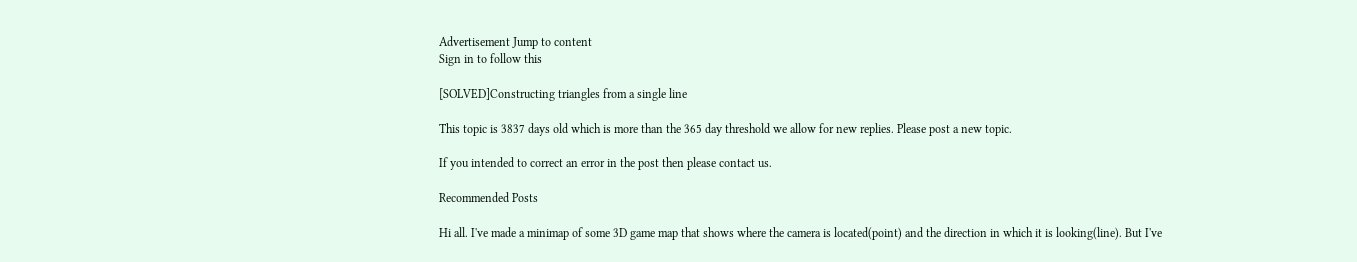Advertisement Jump to content
Sign in to follow this

[SOLVED]Constructing triangles from a single line

This topic is 3837 days old which is more than the 365 day threshold we allow for new replies. Please post a new topic.

If you intended to correct an error in the post then please contact us.

Recommended Posts

Hi all. I've made a minimap of some 3D game map that shows where the camera is located(point) and the direction in which it is looking(line). But I've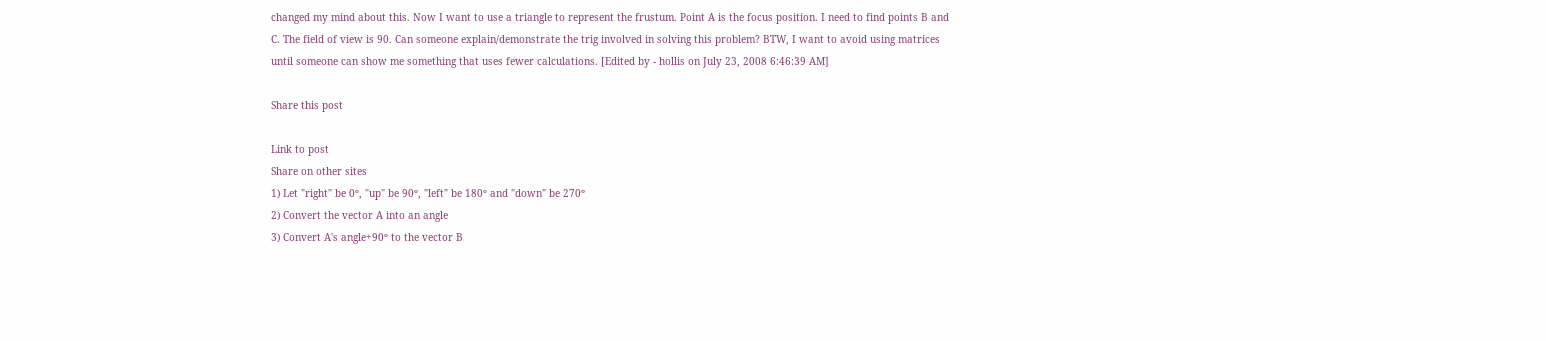changed my mind about this. Now I want to use a triangle to represent the frustum. Point A is the focus position. I need to find points B and C. The field of view is 90. Can someone explain/demonstrate the trig involved in solving this problem? BTW, I want to avoid using matrices until someone can show me something that uses fewer calculations. [Edited by - hollis on July 23, 2008 6:46:39 AM]

Share this post

Link to post
Share on other sites
1) Let "right" be 0º, "up" be 90º, "left" be 180º and "down" be 270º
2) Convert the vector A into an angle
3) Convert A's angle+90º to the vector B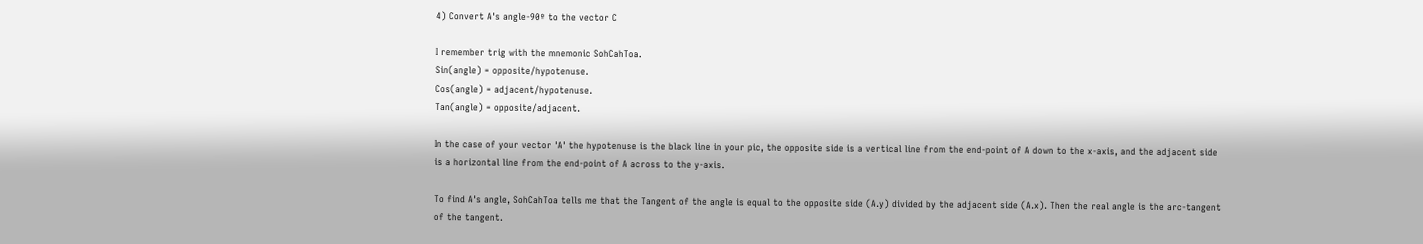4) Convert A's angle-90º to the vector C

I remember trig with the mnemonic SohCahToa.
Sin(angle) = opposite/hypotenuse.
Cos(angle) = adjacent/hypotenuse.
Tan(angle) = opposite/adjacent.

In the case of your vector 'A' the hypotenuse is the black line in your pic, the opposite side is a vertical line from the end-point of A down to the x-axis, and the adjacent side is a horizontal line from the end-point of A across to the y-axis.

To find A's angle, SohCahToa tells me that the Tangent of the angle is equal to the opposite side (A.y) divided by the adjacent side (A.x). Then the real angle is the arc-tangent of the tangent.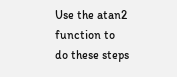Use the atan2 function to do these steps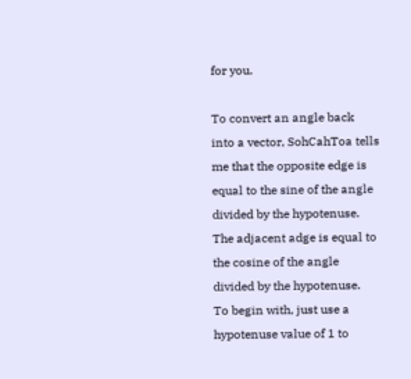for you.

To convert an angle back into a vector, SohCahToa tells me that the opposite edge is equal to the sine of the angle divided by the hypotenuse. The adjacent adge is equal to the cosine of the angle divided by the hypotenuse.
To begin with, just use a hypotenuse value of 1 to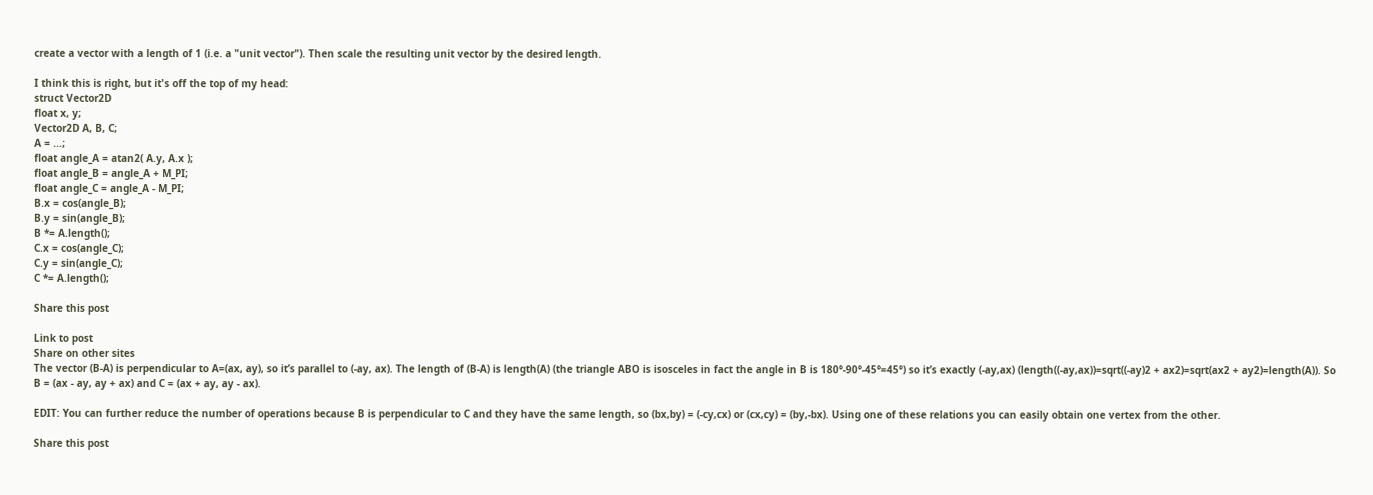create a vector with a length of 1 (i.e. a "unit vector"). Then scale the resulting unit vector by the desired length.

I think this is right, but it's off the top of my head:
struct Vector2D
float x, y;
Vector2D A, B, C;
A = ...;
float angle_A = atan2( A.y, A.x );
float angle_B = angle_A + M_PI;
float angle_C = angle_A - M_PI;
B.x = cos(angle_B);
B.y = sin(angle_B);
B *= A.length();
C.x = cos(angle_C);
C.y = sin(angle_C);
C *= A.length();

Share this post

Link to post
Share on other sites
The vector (B-A) is perpendicular to A=(ax, ay), so it’s parallel to (-ay, ax). The length of (B-A) is length(A) (the triangle ABO is isosceles in fact the angle in B is 180°-90°-45°=45°) so it’s exactly (-ay,ax) (length((-ay,ax))=sqrt((-ay)2 + ax2)=sqrt(ax2 + ay2)=length(A)). So B = (ax - ay, ay + ax) and C = (ax + ay, ay - ax).

EDIT: You can further reduce the number of operations because B is perpendicular to C and they have the same length, so (bx,by) = (-cy,cx) or (cx,cy) = (by,-bx). Using one of these relations you can easily obtain one vertex from the other.

Share this post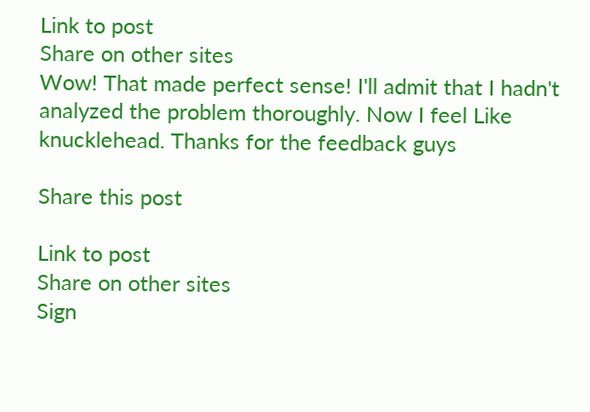Link to post
Share on other sites
Wow! That made perfect sense! I'll admit that I hadn't analyzed the problem thoroughly. Now I feel Like knucklehead. Thanks for the feedback guys

Share this post

Link to post
Share on other sites
Sign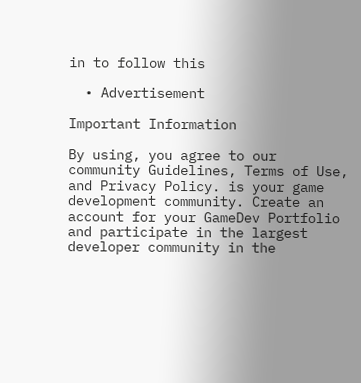in to follow this

  • Advertisement

Important Information

By using, you agree to our community Guidelines, Terms of Use, and Privacy Policy. is your game development community. Create an account for your GameDev Portfolio and participate in the largest developer community in the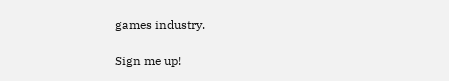games industry.

Sign me up!